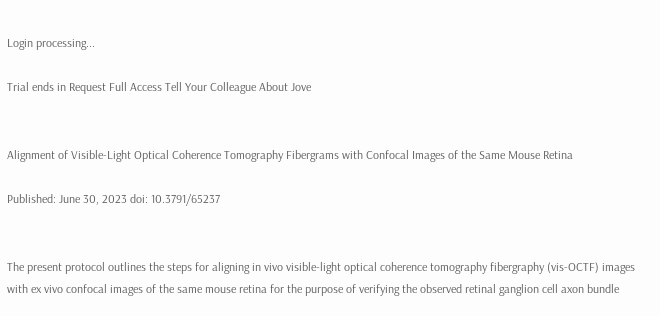Login processing...

Trial ends in Request Full Access Tell Your Colleague About Jove


Alignment of Visible-Light Optical Coherence Tomography Fibergrams with Confocal Images of the Same Mouse Retina

Published: June 30, 2023 doi: 10.3791/65237


The present protocol outlines the steps for aligning in vivo visible-light optical coherence tomography fibergraphy (vis-OCTF) images with ex vivo confocal images of the same mouse retina for the purpose of verifying the observed retinal ganglion cell axon bundle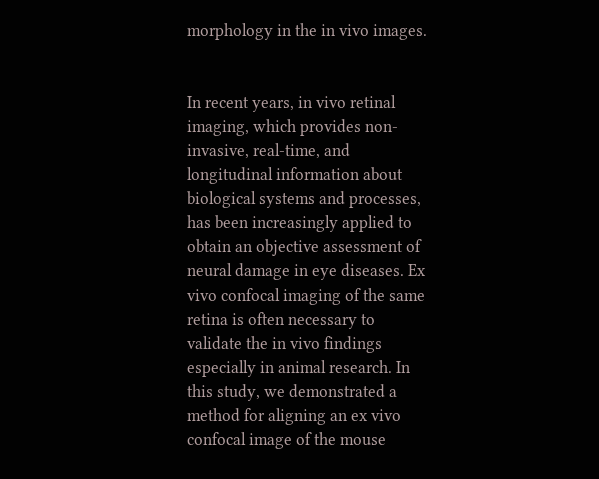morphology in the in vivo images.


In recent years, in vivo retinal imaging, which provides non-invasive, real-time, and longitudinal information about biological systems and processes, has been increasingly applied to obtain an objective assessment of neural damage in eye diseases. Ex vivo confocal imaging of the same retina is often necessary to validate the in vivo findings especially in animal research. In this study, we demonstrated a method for aligning an ex vivo confocal image of the mouse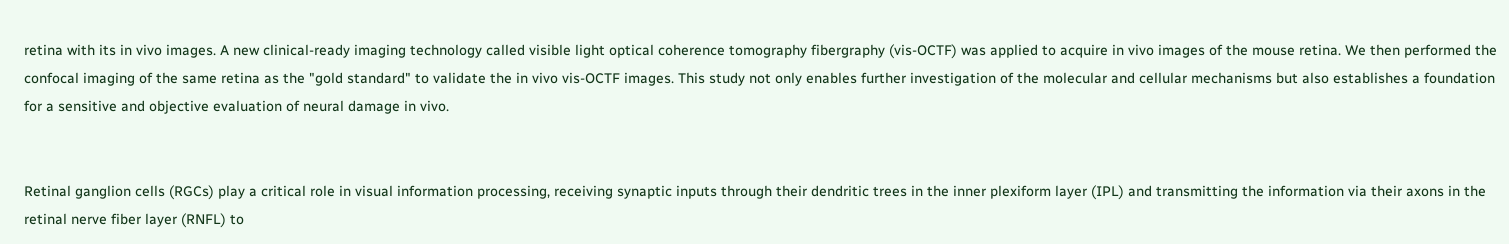retina with its in vivo images. A new clinical-ready imaging technology called visible light optical coherence tomography fibergraphy (vis-OCTF) was applied to acquire in vivo images of the mouse retina. We then performed the confocal imaging of the same retina as the "gold standard" to validate the in vivo vis-OCTF images. This study not only enables further investigation of the molecular and cellular mechanisms but also establishes a foundation for a sensitive and objective evaluation of neural damage in vivo.


Retinal ganglion cells (RGCs) play a critical role in visual information processing, receiving synaptic inputs through their dendritic trees in the inner plexiform layer (IPL) and transmitting the information via their axons in the retinal nerve fiber layer (RNFL) to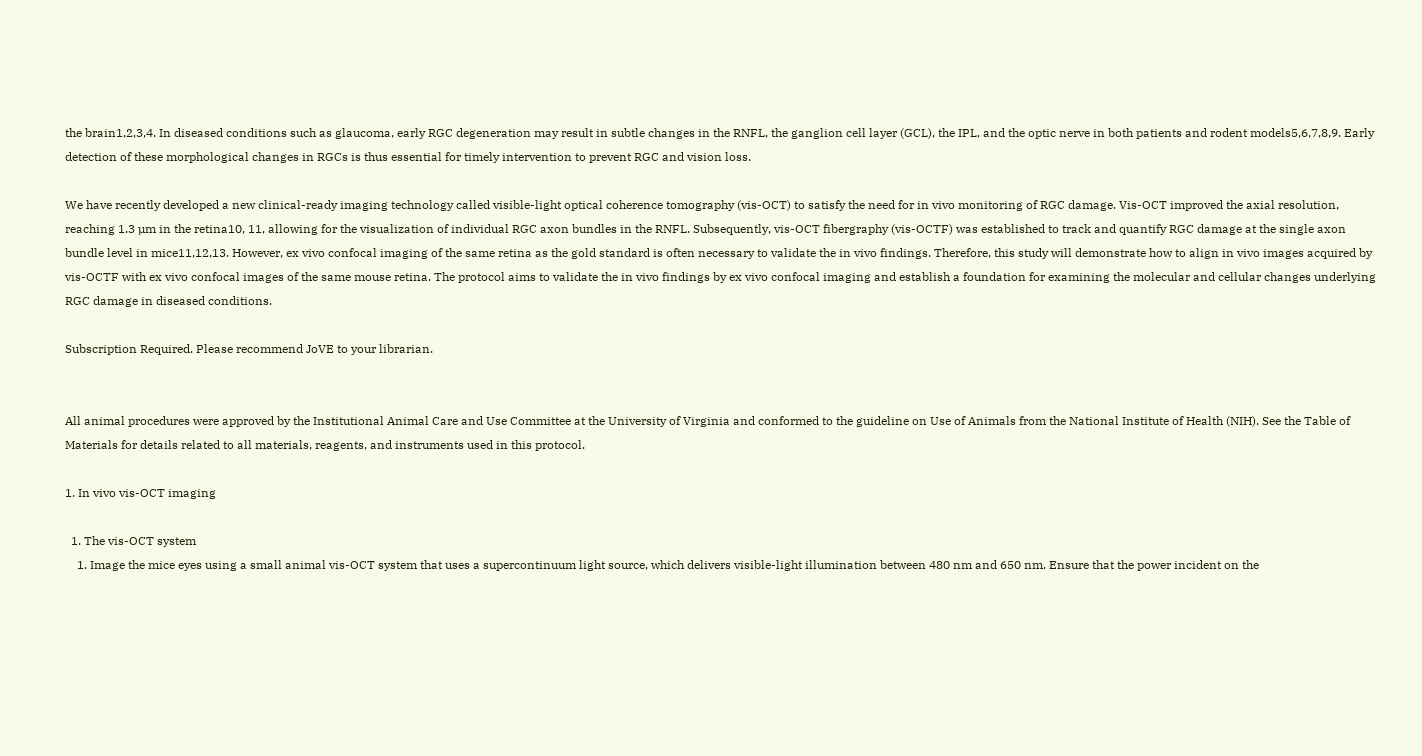the brain1,2,3,4. In diseased conditions such as glaucoma, early RGC degeneration may result in subtle changes in the RNFL, the ganglion cell layer (GCL), the IPL, and the optic nerve in both patients and rodent models5,6,7,8,9. Early detection of these morphological changes in RGCs is thus essential for timely intervention to prevent RGC and vision loss.

We have recently developed a new clinical-ready imaging technology called visible-light optical coherence tomography (vis-OCT) to satisfy the need for in vivo monitoring of RGC damage. Vis-OCT improved the axial resolution, reaching 1.3 µm in the retina10, 11, allowing for the visualization of individual RGC axon bundles in the RNFL. Subsequently, vis-OCT fibergraphy (vis-OCTF) was established to track and quantify RGC damage at the single axon bundle level in mice11,12,13. However, ex vivo confocal imaging of the same retina as the gold standard is often necessary to validate the in vivo findings. Therefore, this study will demonstrate how to align in vivo images acquired by vis-OCTF with ex vivo confocal images of the same mouse retina. The protocol aims to validate the in vivo findings by ex vivo confocal imaging and establish a foundation for examining the molecular and cellular changes underlying RGC damage in diseased conditions.

Subscription Required. Please recommend JoVE to your librarian.


All animal procedures were approved by the Institutional Animal Care and Use Committee at the University of Virginia and conformed to the guideline on Use of Animals from the National Institute of Health (NIH). See the Table of Materials for details related to all materials, reagents, and instruments used in this protocol.

1. In vivo vis-OCT imaging

  1. The vis-OCT system
    1. Image the mice eyes using a small animal vis-OCT system that uses a supercontinuum light source, which delivers visible-light illumination between 480 nm and 650 nm. Ensure that the power incident on the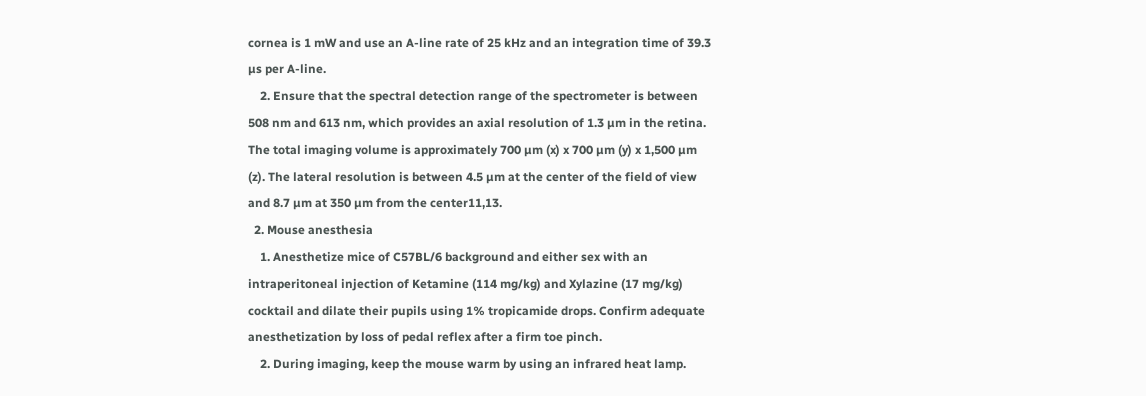cornea is 1 mW and use an A-line rate of 25 kHz and an integration time of 39.3 µs per A-line.
    2. Ensure that the spectral detection range of the spectrometer is between 508 nm and 613 nm, which provides an axial resolution of 1.3 µm in the retina. The total imaging volume is approximately 700 µm (x) x 700 µm (y) x 1,500 µm (z). The lateral resolution is between 4.5 µm at the center of the field of view and 8.7 µm at 350 µm from the center11,13.
  2. Mouse anesthesia
    1. Anesthetize mice of C57BL/6 background and either sex with an intraperitoneal injection of Ketamine (114 mg/kg) and Xylazine (17 mg/kg) cocktail and dilate their pupils using 1% tropicamide drops. Confirm adequate anesthetization by loss of pedal reflex after a firm toe pinch.
    2. During imaging, keep the mouse warm by using an infrared heat lamp.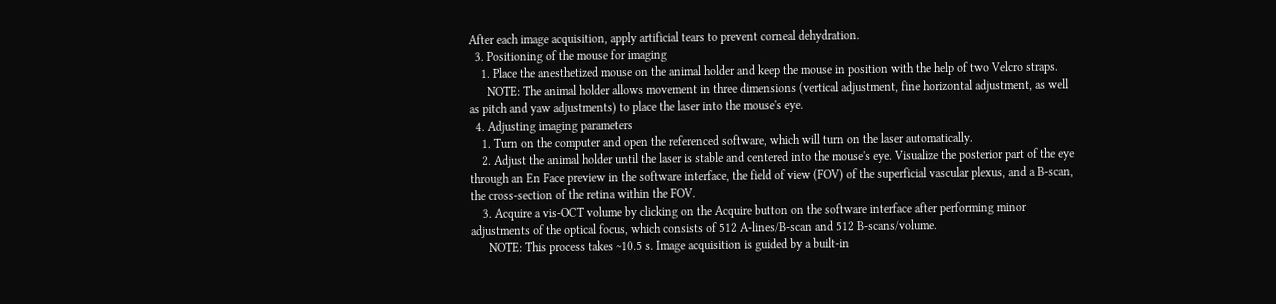After each image acquisition, apply artificial tears to prevent corneal dehydration.
  3. Positioning of the mouse for imaging
    1. Place the anesthetized mouse on the animal holder and keep the mouse in position with the help of two Velcro straps.
      NOTE: The animal holder allows movement in three dimensions (vertical adjustment, fine horizontal adjustment, as well as pitch and yaw adjustments) to place the laser into the mouse's eye.
  4. Adjusting imaging parameters
    1. Turn on the computer and open the referenced software, which will turn on the laser automatically.
    2. Adjust the animal holder until the laser is stable and centered into the mouse's eye. Visualize the posterior part of the eye through an En Face preview in the software interface, the field of view (FOV) of the superficial vascular plexus, and a B-scan, the cross-section of the retina within the FOV.
    3. Acquire a vis-OCT volume by clicking on the Acquire button on the software interface after performing minor adjustments of the optical focus, which consists of 512 A-lines/B-scan and 512 B-scans/volume.
      NOTE: This process takes ~10.5 s. Image acquisition is guided by a built-in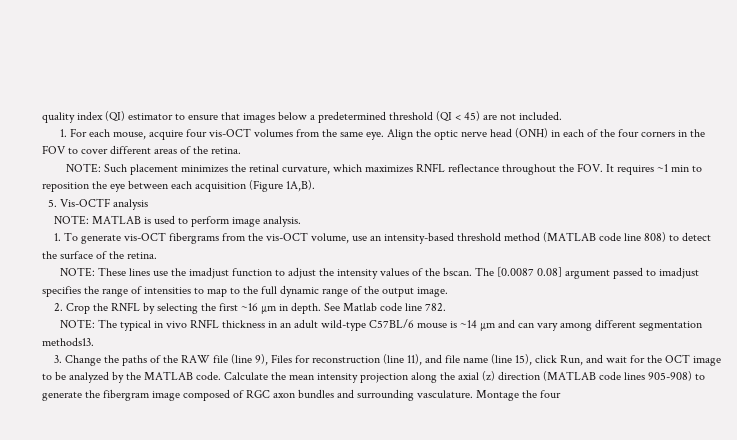quality index (QI) estimator to ensure that images below a predetermined threshold (QI < 45) are not included.
      1. For each mouse, acquire four vis-OCT volumes from the same eye. Align the optic nerve head (ONH) in each of the four corners in the FOV to cover different areas of the retina.
        NOTE: Such placement minimizes the retinal curvature, which maximizes RNFL reflectance throughout the FOV. It requires ~1 min to reposition the eye between each acquisition (Figure 1A,B).
  5. Vis-OCTF analysis
    NOTE: MATLAB is used to perform image analysis.
    1. To generate vis-OCT fibergrams from the vis-OCT volume, use an intensity-based threshold method (MATLAB code line 808) to detect the surface of the retina.
      NOTE: These lines use the imadjust function to adjust the intensity values of the bscan. The [0.0087 0.08] argument passed to imadjust specifies the range of intensities to map to the full dynamic range of the output image.
    2. Crop the RNFL by selecting the first ~16 µm in depth. See Matlab code line 782.
      NOTE: The typical in vivo RNFL thickness in an adult wild-type C57BL/6 mouse is ~14 µm and can vary among different segmentation methods13.
    3. Change the paths of the RAW file (line 9), Files for reconstruction (line 11), and file name (line 15), click Run, and wait for the OCT image to be analyzed by the MATLAB code. Calculate the mean intensity projection along the axial (z) direction (MATLAB code lines 905-908) to generate the fibergram image composed of RGC axon bundles and surrounding vasculature. Montage the four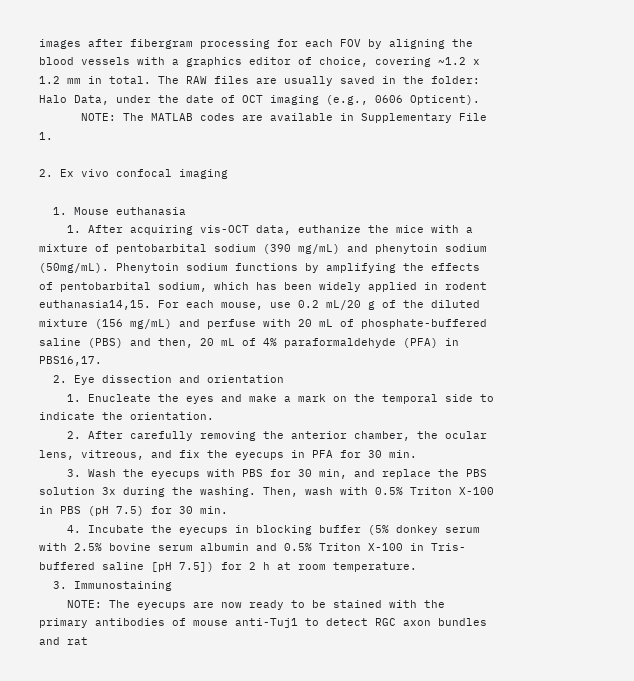images after fibergram processing for each FOV by aligning the blood vessels with a graphics editor of choice, covering ~1.2 x 1.2 mm in total. The RAW files are usually saved in the folder: Halo Data, under the date of OCT imaging (e.g., 0606 Opticent).
      NOTE: The MATLAB codes are available in Supplementary File 1.

2. Ex vivo confocal imaging

  1. Mouse euthanasia
    1. After acquiring vis-OCT data, euthanize the mice with a mixture of pentobarbital sodium (390 mg/mL) and phenytoin sodium (50mg/mL). Phenytoin sodium functions by amplifying the effects of pentobarbital sodium, which has been widely applied in rodent euthanasia14,15. For each mouse, use 0.2 mL/20 g of the diluted mixture (156 mg/mL) and perfuse with 20 mL of phosphate-buffered saline (PBS) and then, 20 mL of 4% paraformaldehyde (PFA) in PBS16,17.
  2. Eye dissection and orientation
    1. Enucleate the eyes and make a mark on the temporal side to indicate the orientation.
    2. After carefully removing the anterior chamber, the ocular lens, vitreous, and fix the eyecups in PFA for 30 min.
    3. Wash the eyecups with PBS for 30 min, and replace the PBS solution 3x during the washing. Then, wash with 0.5% Triton X-100 in PBS (pH 7.5) for 30 min.
    4. Incubate the eyecups in blocking buffer (5% donkey serum with 2.5% bovine serum albumin and 0.5% Triton X-100 in Tris-buffered saline [pH 7.5]) for 2 h at room temperature.
  3. Immunostaining
    NOTE: The eyecups are now ready to be stained with the primary antibodies of mouse anti-Tuj1 to detect RGC axon bundles and rat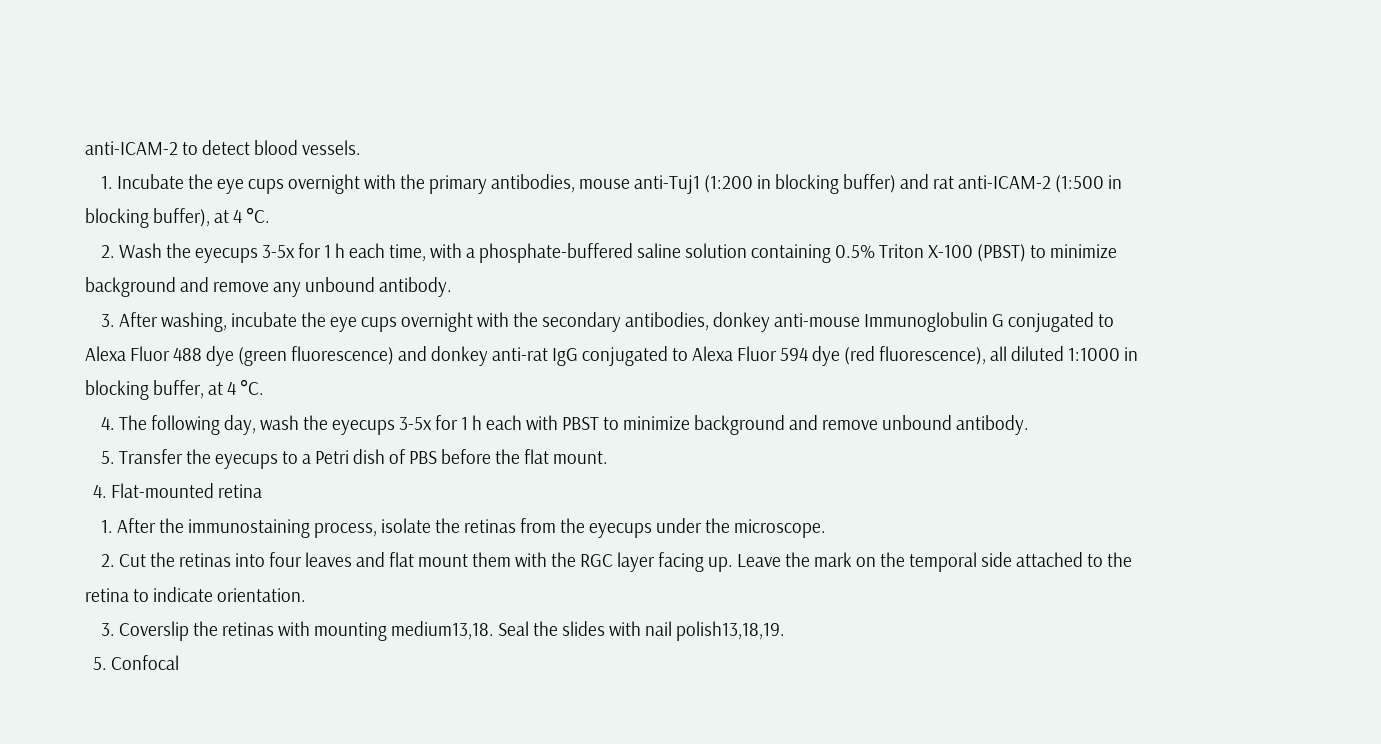anti-ICAM-2 to detect blood vessels.
    1. Incubate the eye cups overnight with the primary antibodies, mouse anti-Tuj1 (1:200 in blocking buffer) and rat anti-ICAM-2 (1:500 in blocking buffer), at 4 °C.
    2. Wash the eyecups 3-5x for 1 h each time, with a phosphate-buffered saline solution containing 0.5% Triton X-100 (PBST) to minimize background and remove any unbound antibody.
    3. After washing, incubate the eye cups overnight with the secondary antibodies, donkey anti-mouse Immunoglobulin G conjugated to Alexa Fluor 488 dye (green fluorescence) and donkey anti-rat IgG conjugated to Alexa Fluor 594 dye (red fluorescence), all diluted 1:1000 in blocking buffer, at 4 °C.
    4. The following day, wash the eyecups 3-5x for 1 h each with PBST to minimize background and remove unbound antibody.
    5. Transfer the eyecups to a Petri dish of PBS before the flat mount.
  4. Flat-mounted retina
    1. After the immunostaining process, isolate the retinas from the eyecups under the microscope.
    2. Cut the retinas into four leaves and flat mount them with the RGC layer facing up. Leave the mark on the temporal side attached to the retina to indicate orientation.
    3. Coverslip the retinas with mounting medium13,18. Seal the slides with nail polish13,18,19.
  5. Confocal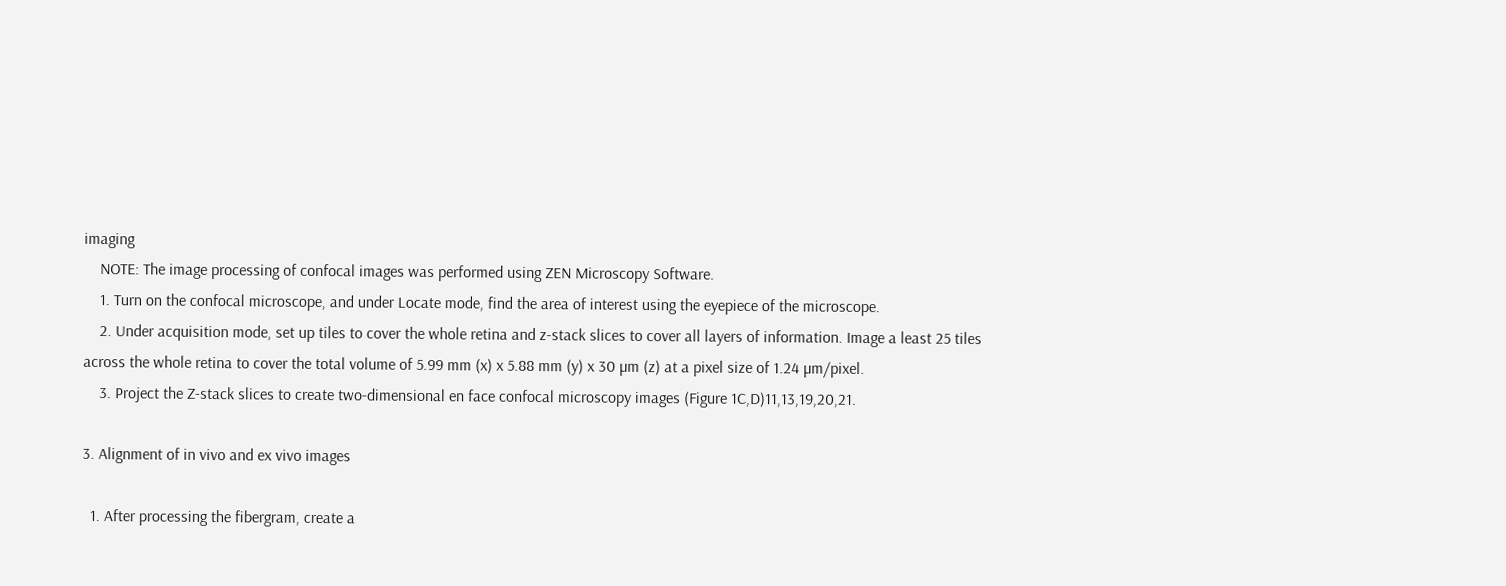imaging
    NOTE: The image processing of confocal images was performed using ZEN Microscopy Software.
    1. Turn on the confocal microscope, and under Locate mode, find the area of interest using the eyepiece of the microscope.
    2. Under acquisition mode, set up tiles to cover the whole retina and z-stack slices to cover all layers of information. Image a least 25 tiles across the whole retina to cover the total volume of 5.99 mm (x) x 5.88 mm (y) x 30 µm (z) at a pixel size of 1.24 µm/pixel.
    3. Project the Z-stack slices to create two-dimensional en face confocal microscopy images (Figure 1C,D)11,13,19,20,21.

3. Alignment of in vivo and ex vivo images

  1. After processing the fibergram, create a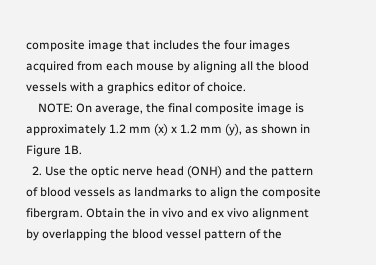composite image that includes the four images acquired from each mouse by aligning all the blood vessels with a graphics editor of choice.
    NOTE: On average, the final composite image is approximately 1.2 mm (x) x 1.2 mm (y), as shown in Figure 1B.
  2. Use the optic nerve head (ONH) and the pattern of blood vessels as landmarks to align the composite fibergram. Obtain the in vivo and ex vivo alignment by overlapping the blood vessel pattern of the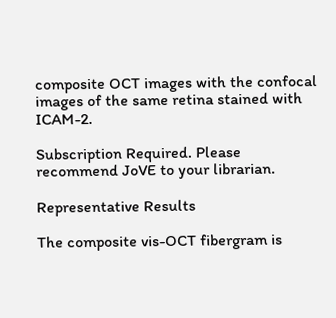composite OCT images with the confocal images of the same retina stained with ICAM-2.

Subscription Required. Please recommend JoVE to your librarian.

Representative Results

The composite vis-OCT fibergram is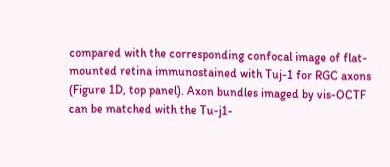compared with the corresponding confocal image of flat-mounted retina immunostained with Tuj-1 for RGC axons (Figure 1D, top panel). Axon bundles imaged by vis-OCTF can be matched with the Tu-j1-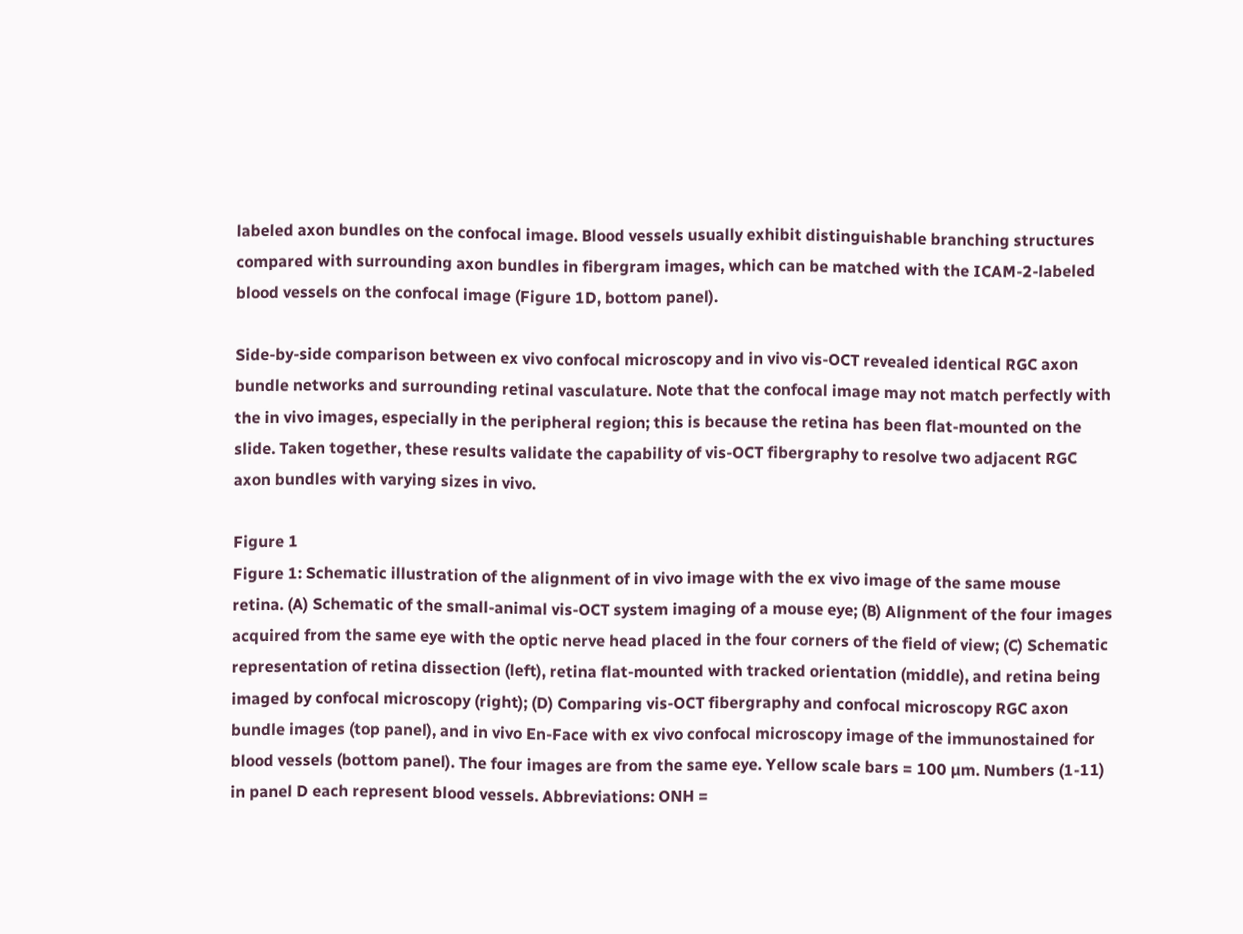labeled axon bundles on the confocal image. Blood vessels usually exhibit distinguishable branching structures compared with surrounding axon bundles in fibergram images, which can be matched with the ICAM-2-labeled blood vessels on the confocal image (Figure 1D, bottom panel).

Side-by-side comparison between ex vivo confocal microscopy and in vivo vis-OCT revealed identical RGC axon bundle networks and surrounding retinal vasculature. Note that the confocal image may not match perfectly with the in vivo images, especially in the peripheral region; this is because the retina has been flat-mounted on the slide. Taken together, these results validate the capability of vis-OCT fibergraphy to resolve two adjacent RGC axon bundles with varying sizes in vivo.

Figure 1
Figure 1: Schematic illustration of the alignment of in vivo image with the ex vivo image of the same mouse retina. (A) Schematic of the small-animal vis-OCT system imaging of a mouse eye; (B) Alignment of the four images acquired from the same eye with the optic nerve head placed in the four corners of the field of view; (C) Schematic representation of retina dissection (left), retina flat-mounted with tracked orientation (middle), and retina being imaged by confocal microscopy (right); (D) Comparing vis-OCT fibergraphy and confocal microscopy RGC axon bundle images (top panel), and in vivo En-Face with ex vivo confocal microscopy image of the immunostained for blood vessels (bottom panel). The four images are from the same eye. Yellow scale bars = 100 µm. Numbers (1-11) in panel D each represent blood vessels. Abbreviations: ONH =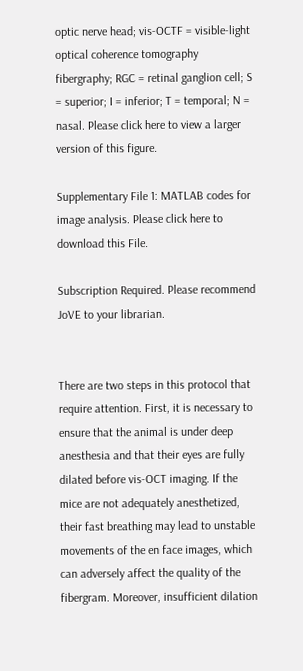optic nerve head; vis-OCTF = visible-light optical coherence tomography fibergraphy; RGC = retinal ganglion cell; S = superior; I = inferior; T = temporal; N = nasal. Please click here to view a larger version of this figure.

Supplementary File 1: MATLAB codes for image analysis. Please click here to download this File.

Subscription Required. Please recommend JoVE to your librarian.


There are two steps in this protocol that require attention. First, it is necessary to ensure that the animal is under deep anesthesia and that their eyes are fully dilated before vis-OCT imaging. If the mice are not adequately anesthetized, their fast breathing may lead to unstable movements of the en face images, which can adversely affect the quality of the fibergram. Moreover, insufficient dilation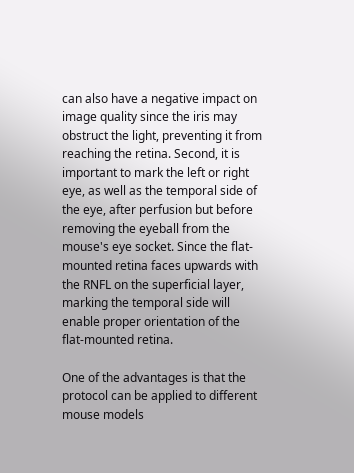can also have a negative impact on image quality since the iris may obstruct the light, preventing it from reaching the retina. Second, it is important to mark the left or right eye, as well as the temporal side of the eye, after perfusion but before removing the eyeball from the mouse's eye socket. Since the flat-mounted retina faces upwards with the RNFL on the superficial layer, marking the temporal side will enable proper orientation of the flat-mounted retina.

One of the advantages is that the protocol can be applied to different mouse models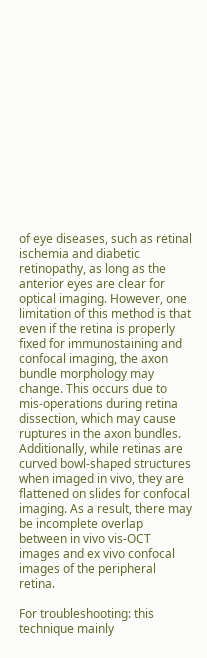of eye diseases, such as retinal ischemia and diabetic retinopathy, as long as the anterior eyes are clear for optical imaging. However, one limitation of this method is that even if the retina is properly fixed for immunostaining and confocal imaging, the axon bundle morphology may change. This occurs due to mis-operations during retina dissection, which may cause ruptures in the axon bundles. Additionally, while retinas are curved bowl-shaped structures when imaged in vivo, they are flattened on slides for confocal imaging. As a result, there may be incomplete overlap between in vivo vis-OCT images and ex vivo confocal images of the peripheral retina.

For troubleshooting: this technique mainly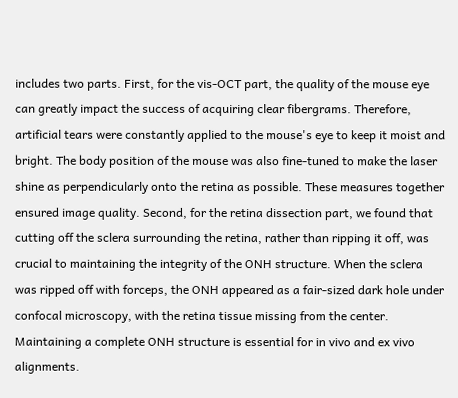includes two parts. First, for the vis-OCT part, the quality of the mouse eye can greatly impact the success of acquiring clear fibergrams. Therefore, artificial tears were constantly applied to the mouse's eye to keep it moist and bright. The body position of the mouse was also fine-tuned to make the laser shine as perpendicularly onto the retina as possible. These measures together ensured image quality. Second, for the retina dissection part, we found that cutting off the sclera surrounding the retina, rather than ripping it off, was crucial to maintaining the integrity of the ONH structure. When the sclera was ripped off with forceps, the ONH appeared as a fair-sized dark hole under confocal microscopy, with the retina tissue missing from the center. Maintaining a complete ONH structure is essential for in vivo and ex vivo alignments.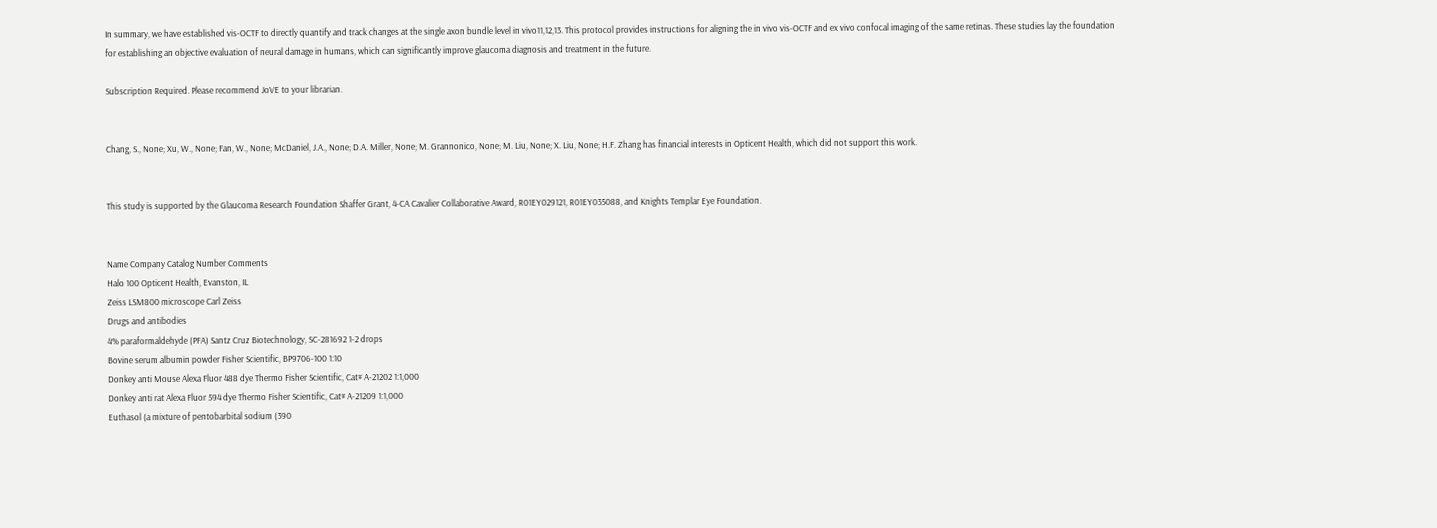In summary, we have established vis-OCTF to directly quantify and track changes at the single axon bundle level in vivo11,12,13. This protocol provides instructions for aligning the in vivo vis-OCTF and ex vivo confocal imaging of the same retinas. These studies lay the foundation for establishing an objective evaluation of neural damage in humans, which can significantly improve glaucoma diagnosis and treatment in the future.

Subscription Required. Please recommend JoVE to your librarian.


Chang, S., None; Xu, W., None; Fan, W., None; McDaniel, J.A., None; D.A. Miller, None; M. Grannonico, None; M. Liu, None; X. Liu, None; H.F. Zhang has financial interests in Opticent Health, which did not support this work.


This study is supported by the Glaucoma Research Foundation Shaffer Grant, 4-CA Cavalier Collaborative Award, R01EY029121, R01EY035088, and Knights Templar Eye Foundation.


Name Company Catalog Number Comments
Halo 100 Opticent Health, Evanston, IL
Zeiss LSM800 microscope Carl Zeiss
Drugs and antibodies
4% paraformaldehyde (PFA) Santz Cruz Biotechnology, SC-281692 1-2 drops
Bovine serum albumin powder Fisher Scientific, BP9706-100 1:10
Donkey anti Mouse Alexa Fluor 488 dye Thermo Fisher Scientific, Cat# A-21202 1:1,000
Donkey anti rat Alexa Fluor 594 dye Thermo Fisher Scientific, Cat# A-21209 1:1,000
Euthasol (a mixture of pentobarbital sodium (390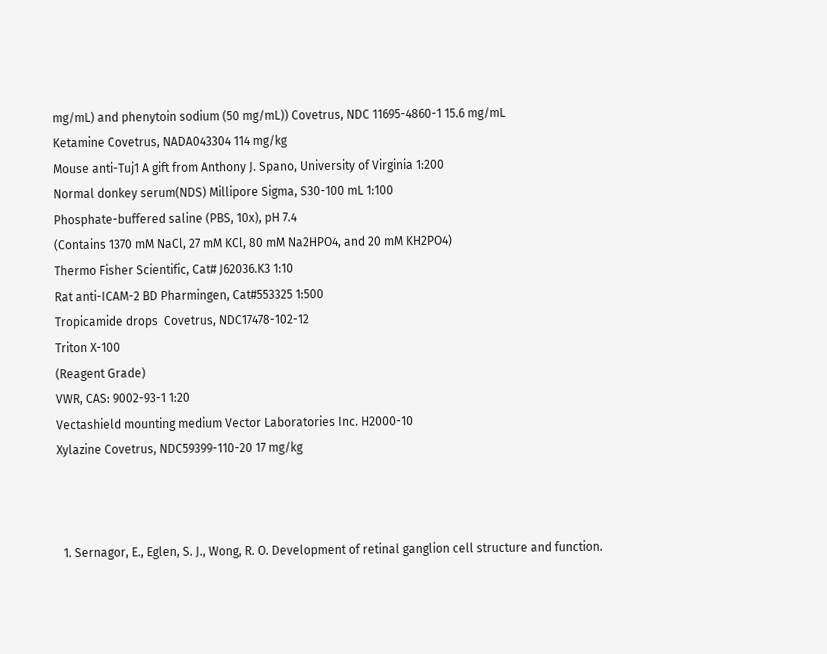mg/mL) and phenytoin sodium (50 mg/mL)) Covetrus, NDC 11695-4860-1 15.6 mg/mL
Ketamine Covetrus, NADA043304 114 mg/kg
Mouse anti-Tuj1 A gift from Anthony J. Spano, University of Virginia 1:200
Normal donkey serum(NDS) Millipore Sigma, S30-100 mL 1:100
Phosphate-buffered saline (PBS, 10x), pH 7.4
(Contains 1370 mM NaCl, 27 mM KCl, 80 mM Na2HPO4, and 20 mM KH2PO4)
Thermo Fisher Scientific, Cat# J62036.K3 1:10
Rat anti-ICAM-2 BD Pharmingen, Cat#553325 1:500
Tropicamide drops  Covetrus, NDC17478-102-12
Triton X-100
(Reagent Grade)
VWR, CAS: 9002-93-1 1:20
Vectashield mounting medium Vector Laboratories Inc. H2000-10
Xylazine Covetrus, NDC59399-110-20 17 mg/kg



  1. Sernagor, E., Eglen, S. J., Wong, R. O. Development of retinal ganglion cell structure and function.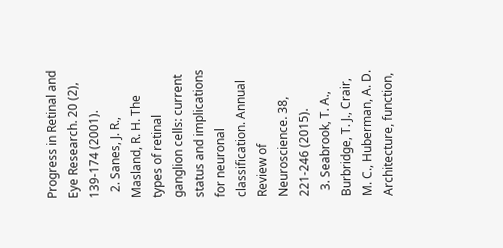Progress in Retinal and Eye Research. 20 (2), 139-174 (2001).
  2. Sanes, J. R., Masland, R. H. The types of retinal ganglion cells: current status and implications for neuronal classification. Annual Review of Neuroscience. 38, 221-246 (2015).
  3. Seabrook, T. A., Burbridge, T. J., Crair, M. C., Huberman, A. D. Architecture, function,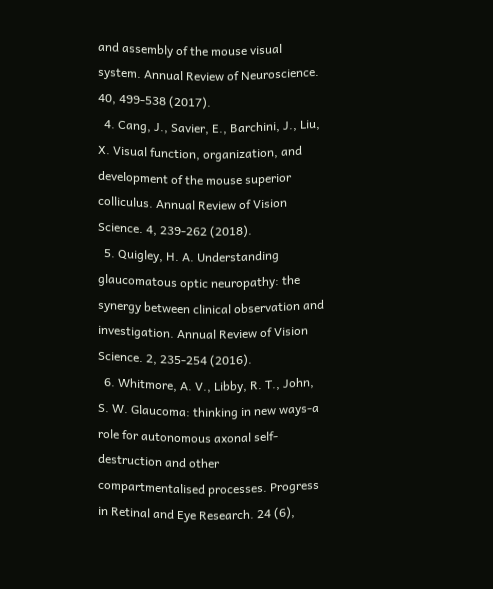and assembly of the mouse visual system. Annual Review of Neuroscience. 40, 499-538 (2017).
  4. Cang, J., Savier, E., Barchini, J., Liu, X. Visual function, organization, and development of the mouse superior colliculus. Annual Review of Vision Science. 4, 239-262 (2018).
  5. Quigley, H. A. Understanding glaucomatous optic neuropathy: the synergy between clinical observation and investigation. Annual Review of Vision Science. 2, 235-254 (2016).
  6. Whitmore, A. V., Libby, R. T., John, S. W. Glaucoma: thinking in new ways-a role for autonomous axonal self-destruction and other compartmentalised processes. Progress in Retinal and Eye Research. 24 (6),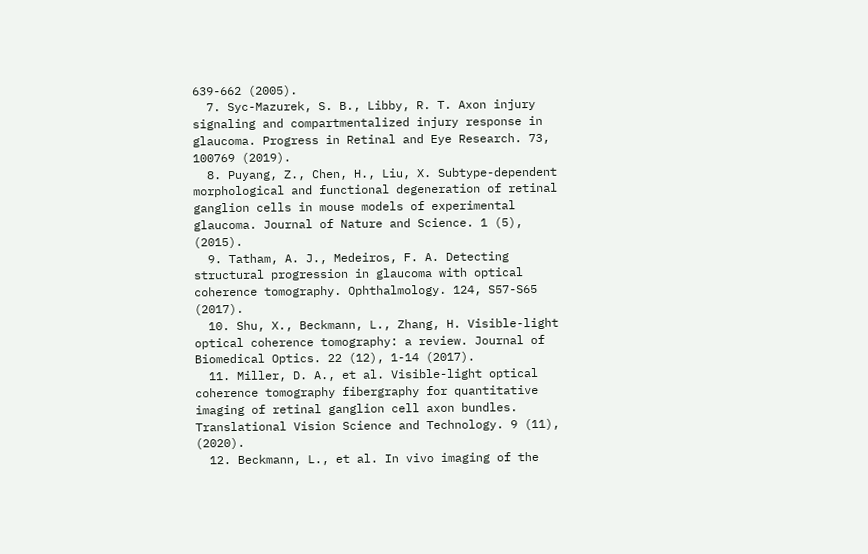639-662 (2005).
  7. Syc-Mazurek, S. B., Libby, R. T. Axon injury signaling and compartmentalized injury response in glaucoma. Progress in Retinal and Eye Research. 73, 100769 (2019).
  8. Puyang, Z., Chen, H., Liu, X. Subtype-dependent morphological and functional degeneration of retinal ganglion cells in mouse models of experimental glaucoma. Journal of Nature and Science. 1 (5), (2015).
  9. Tatham, A. J., Medeiros, F. A. Detecting structural progression in glaucoma with optical coherence tomography. Ophthalmology. 124, S57-S65 (2017).
  10. Shu, X., Beckmann, L., Zhang, H. Visible-light optical coherence tomography: a review. Journal of Biomedical Optics. 22 (12), 1-14 (2017).
  11. Miller, D. A., et al. Visible-light optical coherence tomography fibergraphy for quantitative imaging of retinal ganglion cell axon bundles. Translational Vision Science and Technology. 9 (11), (2020).
  12. Beckmann, L., et al. In vivo imaging of the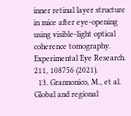inner retinal layer structure in mice after eye-opening using visible-light optical coherence tomography. Experimental Eye Research. 211, 108756 (2021).
  13. Grannonico, M., et al. Global and regional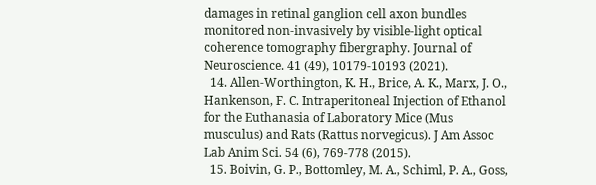damages in retinal ganglion cell axon bundles monitored non-invasively by visible-light optical coherence tomography fibergraphy. Journal of Neuroscience. 41 (49), 10179-10193 (2021).
  14. Allen-Worthington, K. H., Brice, A. K., Marx, J. O., Hankenson, F. C. Intraperitoneal Injection of Ethanol for the Euthanasia of Laboratory Mice (Mus musculus) and Rats (Rattus norvegicus). J Am Assoc Lab Anim Sci. 54 (6), 769-778 (2015).
  15. Boivin, G. P., Bottomley, M. A., Schiml, P. A., Goss,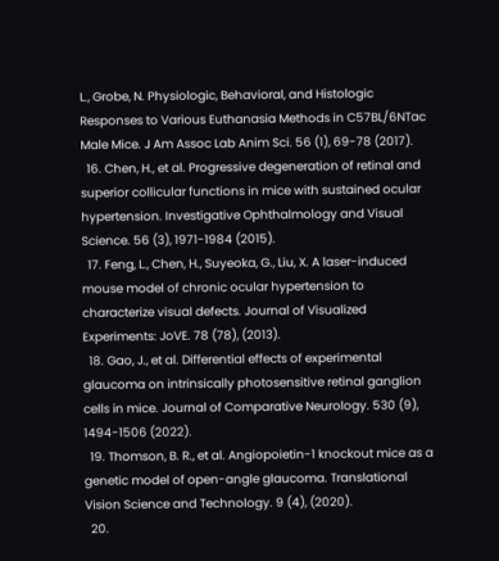L., Grobe, N. Physiologic, Behavioral, and Histologic Responses to Various Euthanasia Methods in C57BL/6NTac Male Mice. J Am Assoc Lab Anim Sci. 56 (1), 69-78 (2017).
  16. Chen, H., et al. Progressive degeneration of retinal and superior collicular functions in mice with sustained ocular hypertension. Investigative Ophthalmology and Visual Science. 56 (3), 1971-1984 (2015).
  17. Feng, L., Chen, H., Suyeoka, G., Liu, X. A laser-induced mouse model of chronic ocular hypertension to characterize visual defects. Journal of Visualized Experiments: JoVE. 78 (78), (2013).
  18. Gao, J., et al. Differential effects of experimental glaucoma on intrinsically photosensitive retinal ganglion cells in mice. Journal of Comparative Neurology. 530 (9), 1494-1506 (2022).
  19. Thomson, B. R., et al. Angiopoietin-1 knockout mice as a genetic model of open-angle glaucoma. Translational Vision Science and Technology. 9 (4), (2020).
  20.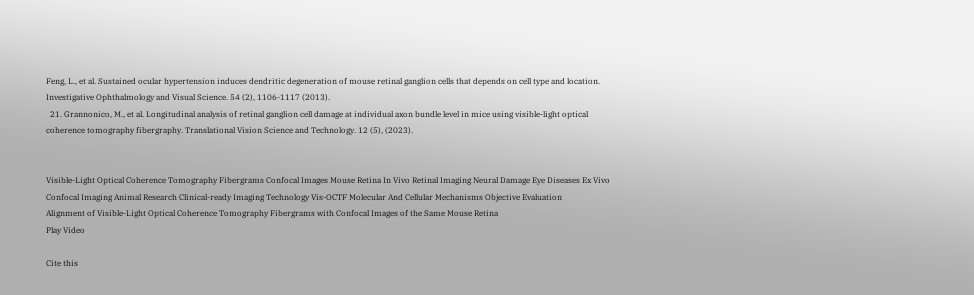Feng, L., et al. Sustained ocular hypertension induces dendritic degeneration of mouse retinal ganglion cells that depends on cell type and location. Investigative Ophthalmology and Visual Science. 54 (2), 1106-1117 (2013).
  21. Grannonico, M., et al. Longitudinal analysis of retinal ganglion cell damage at individual axon bundle level in mice using visible-light optical coherence tomography fibergraphy. Translational Vision Science and Technology. 12 (5), (2023).


Visible-Light Optical Coherence Tomography Fibergrams Confocal Images Mouse Retina In Vivo Retinal Imaging Neural Damage Eye Diseases Ex Vivo Confocal Imaging Animal Research Clinical-ready Imaging Technology Vis-OCTF Molecular And Cellular Mechanisms Objective Evaluation
Alignment of Visible-Light Optical Coherence Tomography Fibergrams with Confocal Images of the Same Mouse Retina
Play Video

Cite this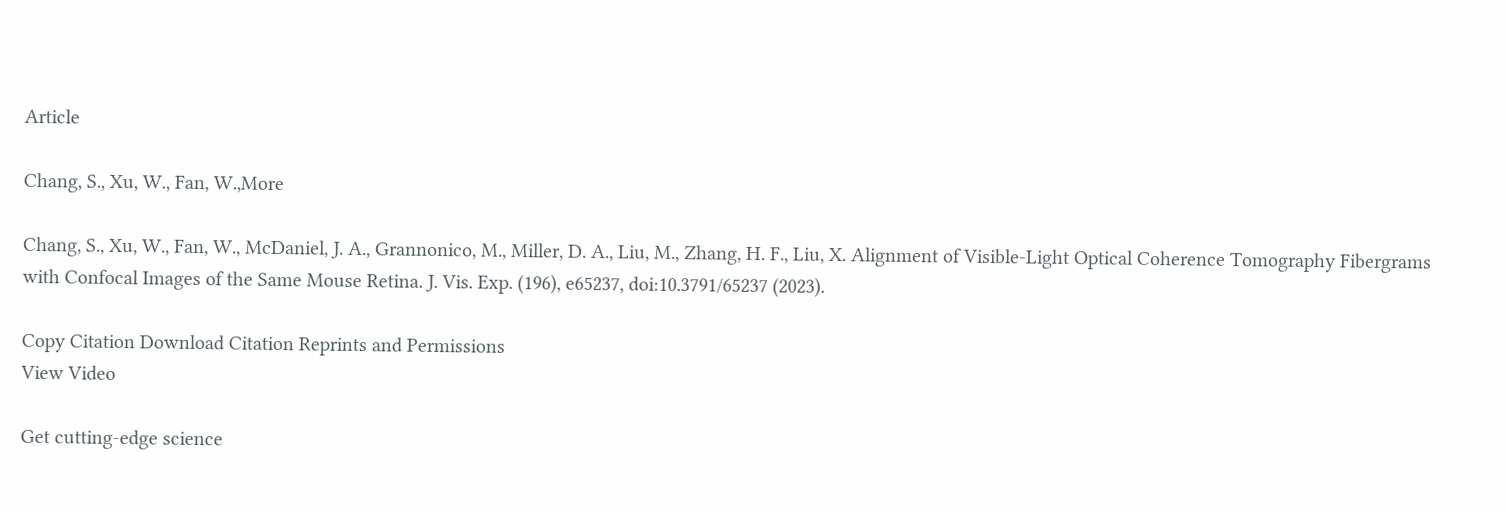Article

Chang, S., Xu, W., Fan, W.,More

Chang, S., Xu, W., Fan, W., McDaniel, J. A., Grannonico, M., Miller, D. A., Liu, M., Zhang, H. F., Liu, X. Alignment of Visible-Light Optical Coherence Tomography Fibergrams with Confocal Images of the Same Mouse Retina. J. Vis. Exp. (196), e65237, doi:10.3791/65237 (2023).

Copy Citation Download Citation Reprints and Permissions
View Video

Get cutting-edge science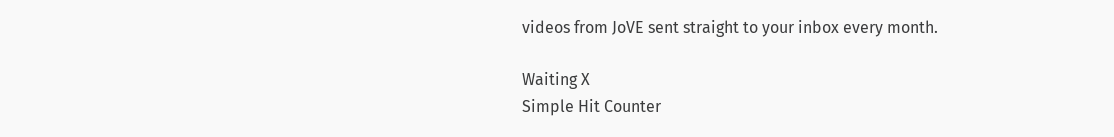videos from JoVE sent straight to your inbox every month.

Waiting X
Simple Hit Counter